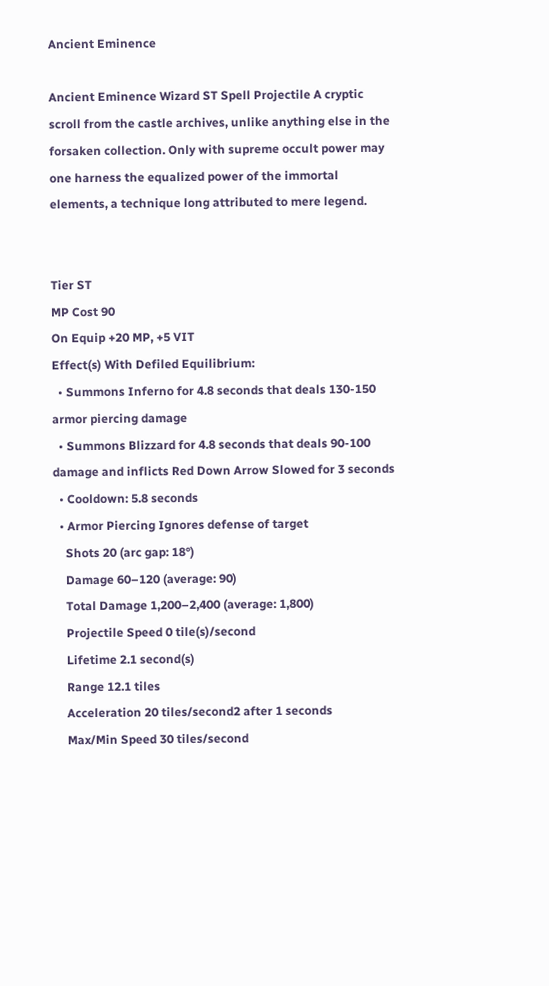Ancient Eminence

Ancient Eminence Wizard ST Spell Projectile A cryptic scroll from the castle archives, unlike anything else in the forsaken collection. Only with supreme occult power may one harness the equalized power of the immortal elements, a technique long attributed to mere legend.


Tier ST
MP Cost 90
On Equip +20 MP, +5 VIT
Effect(s) With Defiled Equilibrium:
  • Summons Inferno for 4.8 seconds that deals 130-150 armor piercing damage
  • Summons Blizzard for 4.8 seconds that deals 90-100 damage and inflicts Red Down Arrow Slowed for 3 seconds
  • Cooldown: 5.8 seconds
  • Armor Piercing Ignores defense of target
    Shots 20 (arc gap: 18°)
    Damage 60–120 (average: 90)
    Total Damage 1,200–2,400 (average: 1,800)
    Projectile Speed 0 tile(s)/second
    Lifetime 2.1 second(s)
    Range 12.1 tiles
    Acceleration 20 tiles/second2 after 1 seconds
    Max/Min Speed 30 tiles/second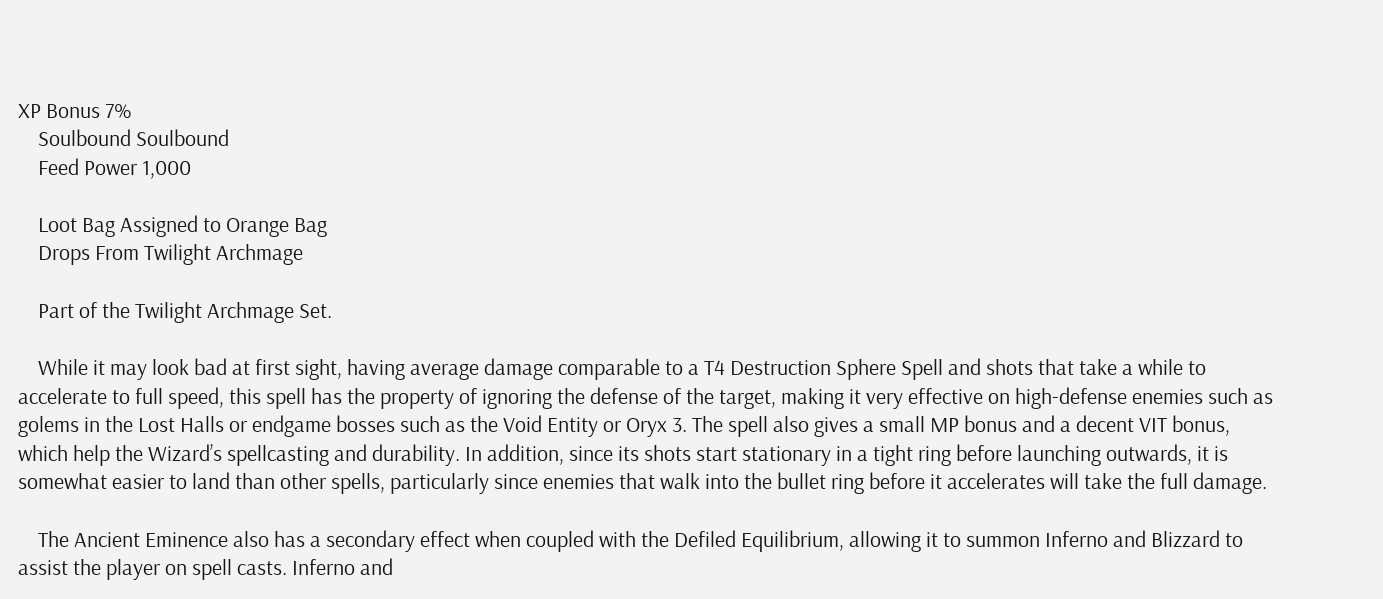XP Bonus 7%
    Soulbound Soulbound
    Feed Power 1,000

    Loot Bag Assigned to Orange Bag
    Drops From Twilight Archmage

    Part of the Twilight Archmage Set.

    While it may look bad at first sight, having average damage comparable to a T4 Destruction Sphere Spell and shots that take a while to accelerate to full speed, this spell has the property of ignoring the defense of the target, making it very effective on high-defense enemies such as golems in the Lost Halls or endgame bosses such as the Void Entity or Oryx 3. The spell also gives a small MP bonus and a decent VIT bonus, which help the Wizard’s spellcasting and durability. In addition, since its shots start stationary in a tight ring before launching outwards, it is somewhat easier to land than other spells, particularly since enemies that walk into the bullet ring before it accelerates will take the full damage.

    The Ancient Eminence also has a secondary effect when coupled with the Defiled Equilibrium, allowing it to summon Inferno and Blizzard to assist the player on spell casts. Inferno and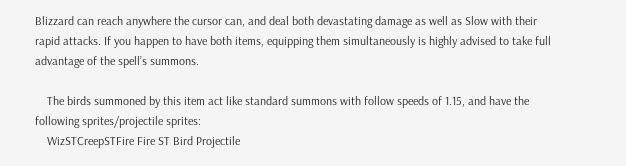Blizzard can reach anywhere the cursor can, and deal both devastating damage as well as Slow with their rapid attacks. If you happen to have both items, equipping them simultaneously is highly advised to take full advantage of the spell’s summons.

    The birds summoned by this item act like standard summons with follow speeds of 1.15, and have the following sprites/projectile sprites:
    WizSTCreepSTFire Fire ST Bird Projectile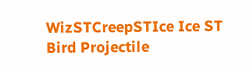WizSTCreepSTIce Ice ST Bird Projectile